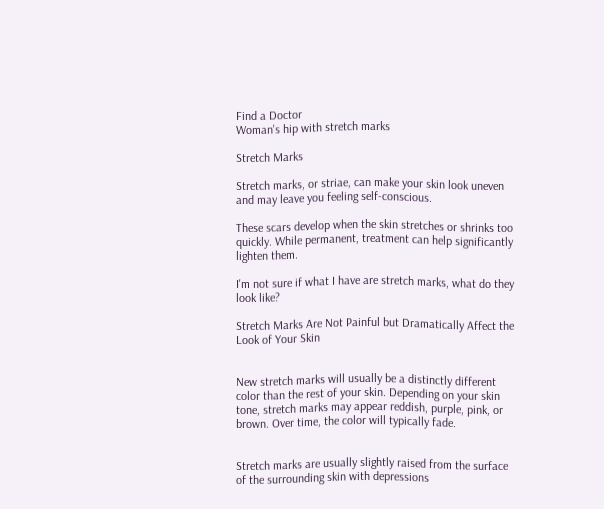Find a Doctor
Woman's hip with stretch marks

Stretch Marks

Stretch marks, or striae, can make your skin look uneven and may leave you feeling self-conscious.

These scars develop when the skin stretches or shrinks too quickly. While permanent, treatment can help significantly lighten them.

I'm not sure if what I have are stretch marks, what do they look like?

Stretch Marks Are Not Painful but Dramatically Affect the Look of Your Skin


New stretch marks will usually be a distinctly different color than the rest of your skin. Depending on your skin tone, stretch marks may appear reddish, purple, pink, or brown. Over time, the color will typically fade.


Stretch marks are usually slightly raised from the surface of the surrounding skin with depressions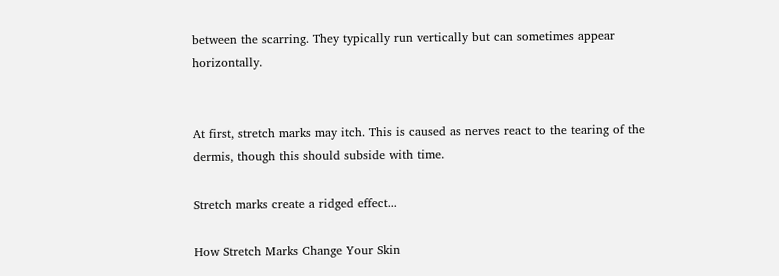between the scarring. They typically run vertically but can sometimes appear horizontally.


At first, stretch marks may itch. This is caused as nerves react to the tearing of the dermis, though this should subside with time.

Stretch marks create a ridged effect...

How Stretch Marks Change Your Skin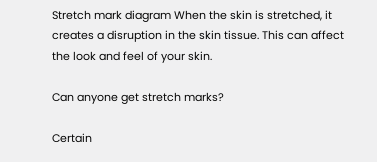Stretch mark diagram When the skin is stretched, it creates a disruption in the skin tissue. This can affect the look and feel of your skin.

Can anyone get stretch marks?

Certain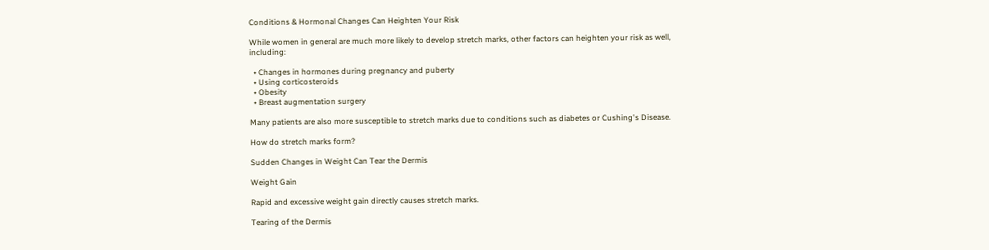Conditions & Hormonal Changes Can Heighten Your Risk

While women in general are much more likely to develop stretch marks, other factors can heighten your risk as well, including:

  • Changes in hormones during pregnancy and puberty
  • Using corticosteroids
  • Obesity
  • Breast augmentation surgery

Many patients are also more susceptible to stretch marks due to conditions such as diabetes or Cushing's Disease.

How do stretch marks form?

Sudden Changes in Weight Can Tear the Dermis

Weight Gain

Rapid and excessive weight gain directly causes stretch marks.

Tearing of the Dermis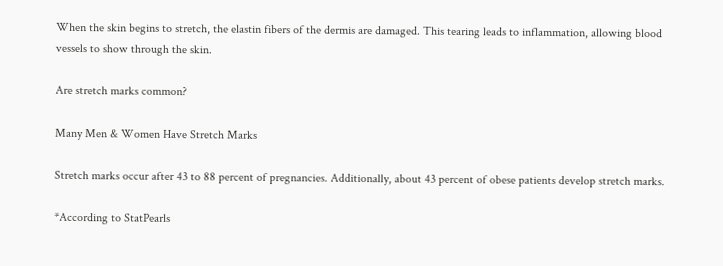When the skin begins to stretch, the elastin fibers of the dermis are damaged. This tearing leads to inflammation, allowing blood vessels to show through the skin.

Are stretch marks common?

Many Men & Women Have Stretch Marks

Stretch marks occur after 43 to 88 percent of pregnancies. Additionally, about 43 percent of obese patients develop stretch marks.

*According to StatPearls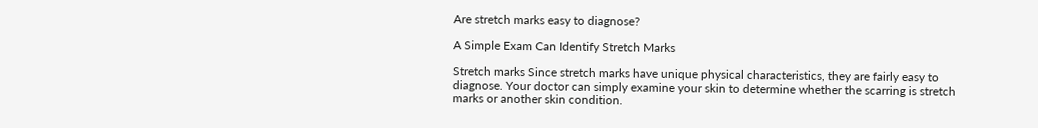Are stretch marks easy to diagnose?

A Simple Exam Can Identify Stretch Marks

Stretch marks Since stretch marks have unique physical characteristics, they are fairly easy to diagnose. Your doctor can simply examine your skin to determine whether the scarring is stretch marks or another skin condition.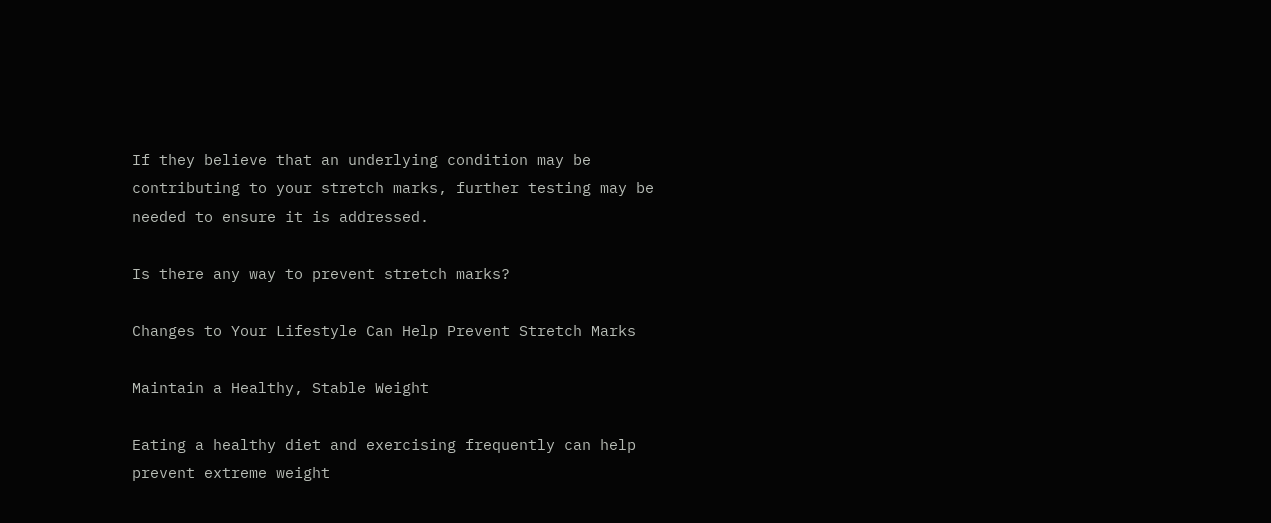If they believe that an underlying condition may be contributing to your stretch marks, further testing may be needed to ensure it is addressed.

Is there any way to prevent stretch marks?

Changes to Your Lifestyle Can Help Prevent Stretch Marks

Maintain a Healthy, Stable Weight

Eating a healthy diet and exercising frequently can help prevent extreme weight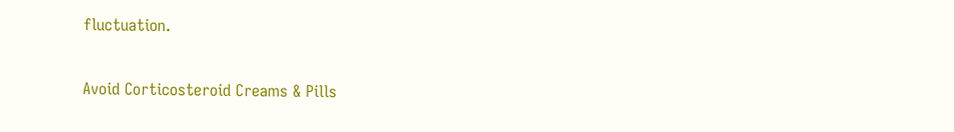fluctuation.

Avoid Corticosteroid Creams & Pills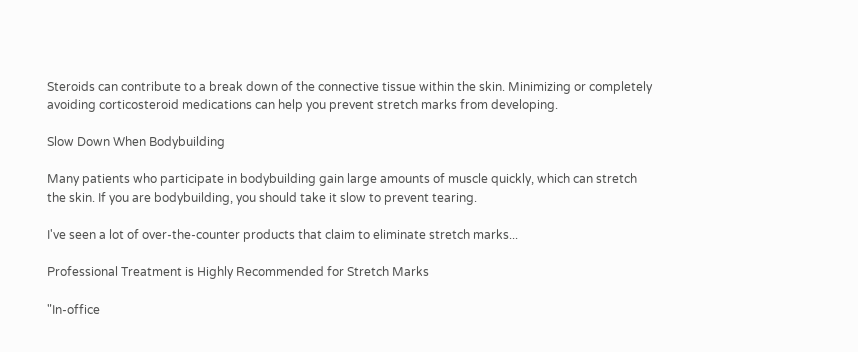Steroids can contribute to a break down of the connective tissue within the skin. Minimizing or completely avoiding corticosteroid medications can help you prevent stretch marks from developing.

Slow Down When Bodybuilding

Many patients who participate in bodybuilding gain large amounts of muscle quickly, which can stretch the skin. If you are bodybuilding, you should take it slow to prevent tearing.

I've seen a lot of over-the-counter products that claim to eliminate stretch marks...

Professional Treatment is Highly Recommended for Stretch Marks

"In-office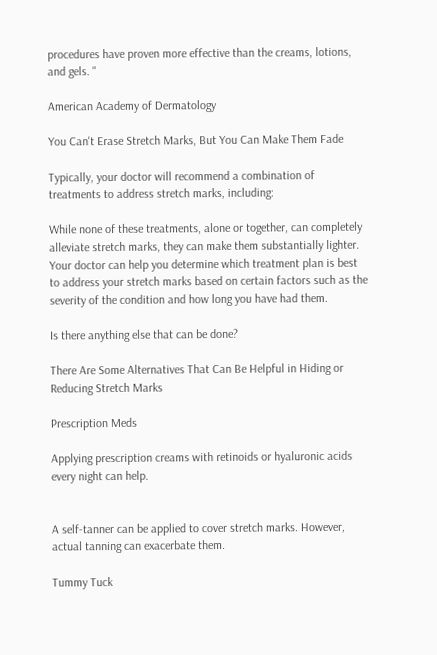procedures have proven more effective than the creams, lotions, and gels. "

American Academy of Dermatology

You Can't Erase Stretch Marks, But You Can Make Them Fade

Typically, your doctor will recommend a combination of treatments to address stretch marks, including:

While none of these treatments, alone or together, can completely alleviate stretch marks, they can make them substantially lighter. Your doctor can help you determine which treatment plan is best to address your stretch marks based on certain factors such as the severity of the condition and how long you have had them.

Is there anything else that can be done?

There Are Some Alternatives That Can Be Helpful in Hiding or Reducing Stretch Marks

Prescription Meds

Applying prescription creams with retinoids or hyaluronic acids every night can help.


A self-tanner can be applied to cover stretch marks. However, actual tanning can exacerbate them.

Tummy Tuck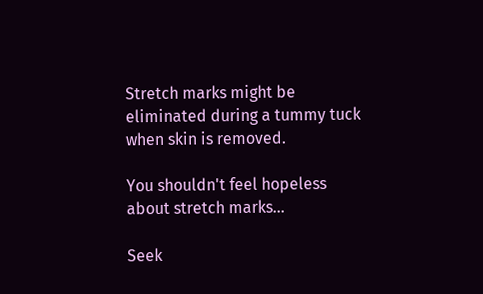Stretch marks might be eliminated during a tummy tuck when skin is removed.

You shouldn't feel hopeless about stretch marks...

Seek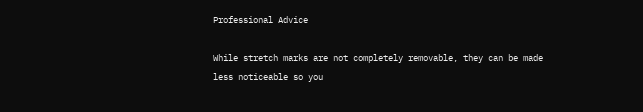Professional Advice

While stretch marks are not completely removable, they can be made less noticeable so you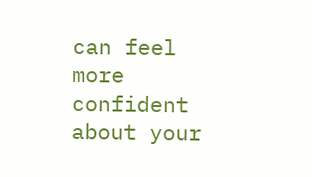can feel more confident about your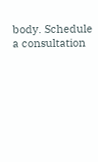body. Schedule a consultation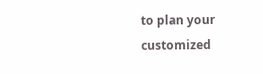to plan your customized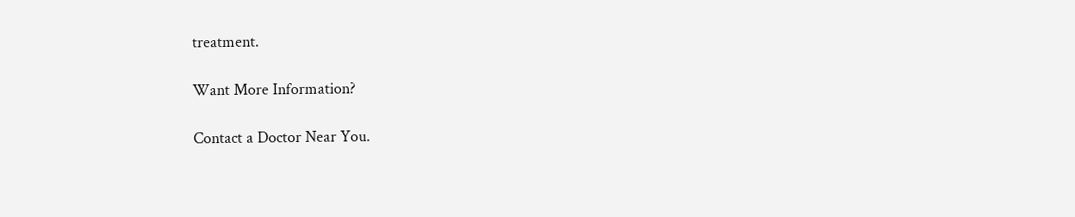treatment.

Want More Information?

Contact a Doctor Near You.